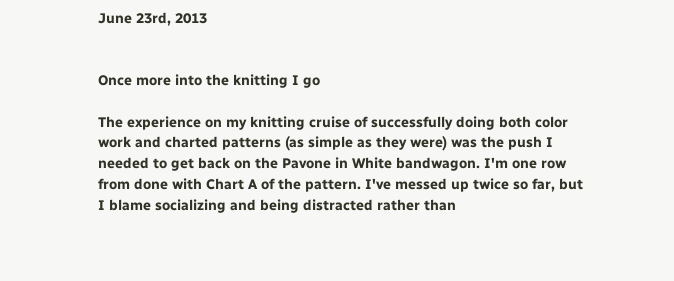June 23rd, 2013


Once more into the knitting I go

The experience on my knitting cruise of successfully doing both color work and charted patterns (as simple as they were) was the push I needed to get back on the Pavone in White bandwagon. I'm one row from done with Chart A of the pattern. I've messed up twice so far, but I blame socializing and being distracted rather than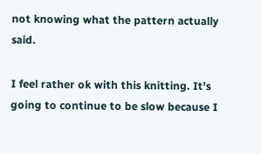not knowing what the pattern actually said.

I feel rather ok with this knitting. It's going to continue to be slow because I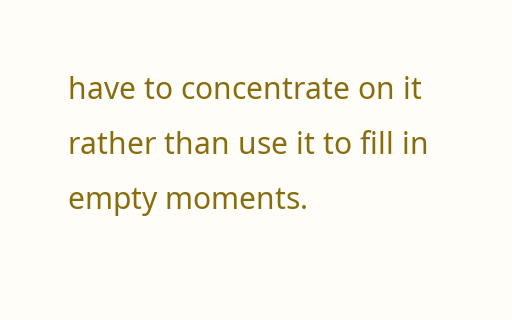have to concentrate on it rather than use it to fill in empty moments.